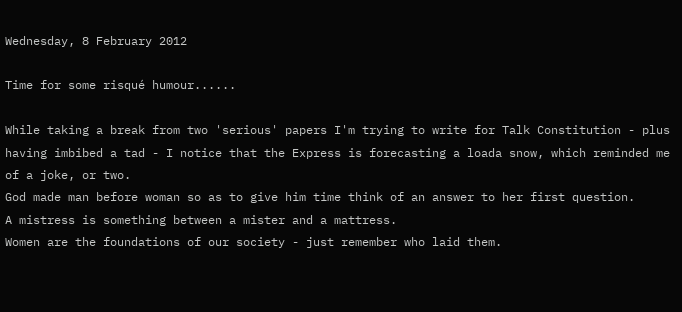Wednesday, 8 February 2012

Time for some risqué humour......

While taking a break from two 'serious' papers I'm trying to write for Talk Constitution - plus having imbibed a tad - I notice that the Express is forecasting a loada snow, which reminded me of a joke, or two.
God made man before woman so as to give him time think of an answer to her first question.
A mistress is something between a mister and a mattress.
Women are the foundations of our society - just remember who laid them.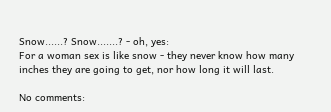Snow......? Snow.......? - oh, yes:
For a woman sex is like snow - they never know how many inches they are going to get, nor how long it will last.

No comments: